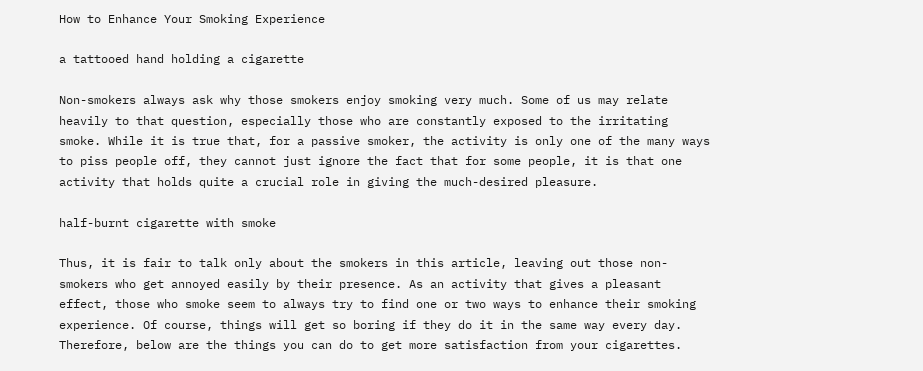How to Enhance Your Smoking Experience

a tattooed hand holding a cigarette

Non-smokers always ask why those smokers enjoy smoking very much. Some of us may relate heavily to that question, especially those who are constantly exposed to the irritating smoke. While it is true that, for a passive smoker, the activity is only one of the many ways to piss people off, they cannot just ignore the fact that for some people, it is that one activity that holds quite a crucial role in giving the much-desired pleasure.

half-burnt cigarette with smoke

Thus, it is fair to talk only about the smokers in this article, leaving out those non-smokers who get annoyed easily by their presence. As an activity that gives a pleasant effect, those who smoke seem to always try to find one or two ways to enhance their smoking experience. Of course, things will get so boring if they do it in the same way every day. Therefore, below are the things you can do to get more satisfaction from your cigarettes.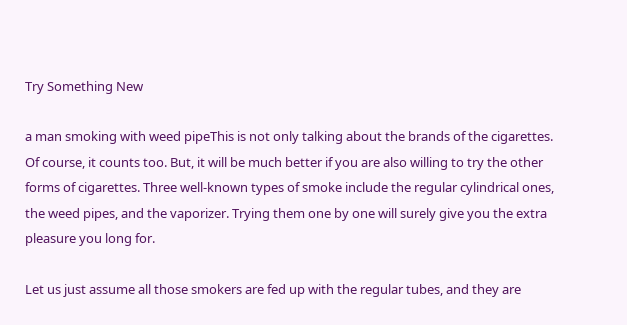Try Something New

a man smoking with weed pipeThis is not only talking about the brands of the cigarettes. Of course, it counts too. But, it will be much better if you are also willing to try the other forms of cigarettes. Three well-known types of smoke include the regular cylindrical ones, the weed pipes, and the vaporizer. Trying them one by one will surely give you the extra pleasure you long for.

Let us just assume all those smokers are fed up with the regular tubes, and they are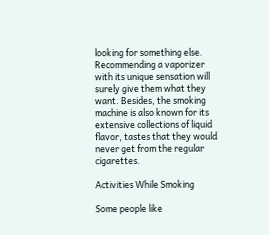looking for something else. Recommending a vaporizer with its unique sensation will surely give them what they want. Besides, the smoking machine is also known for its extensive collections of liquid flavor, tastes that they would never get from the regular cigarettes.

Activities While Smoking

Some people like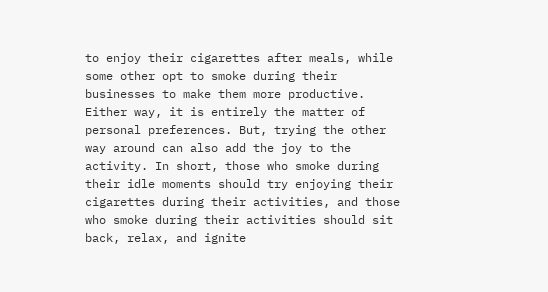to enjoy their cigarettes after meals, while some other opt to smoke during their businesses to make them more productive. Either way, it is entirely the matter of personal preferences. But, trying the other way around can also add the joy to the activity. In short, those who smoke during their idle moments should try enjoying their cigarettes during their activities, and those who smoke during their activities should sit back, relax, and ignite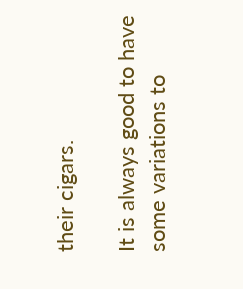their cigars.

It is always good to have some variations to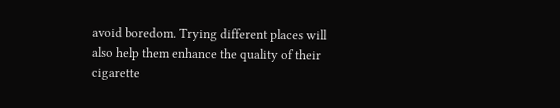avoid boredom. Trying different places will also help them enhance the quality of their cigarette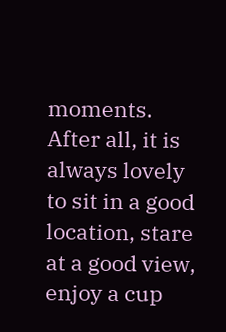moments. After all, it is always lovely to sit in a good location, stare at a good view, enjoy a cup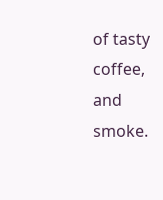of tasty coffee, and smoke.